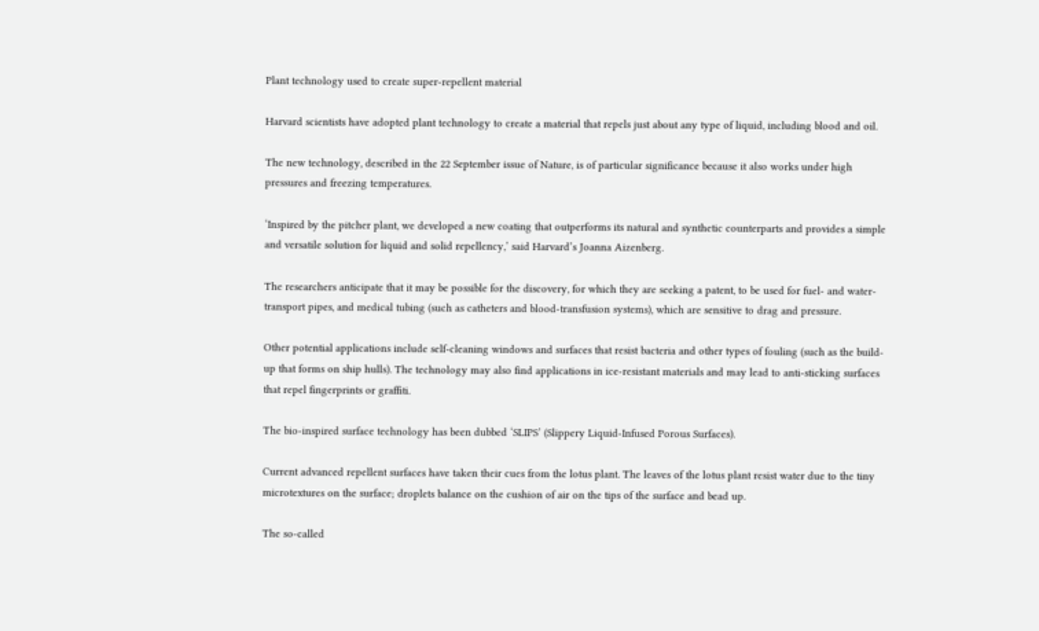Plant technology used to create super-repellent material

Harvard scientists have adopted plant technology to create a material that repels just about any type of liquid, including blood and oil.

The new technology, described in the 22 September issue of Nature, is of particular significance because it also works under high pressures and freezing temperatures.

‘Inspired by the pitcher plant, we developed a new coating that outperforms its natural and synthetic counterparts and provides a simple and versatile solution for liquid and solid repellency,’ said Harvard’s Joanna Aizenberg.

The researchers anticipate that it may be possible for the discovery, for which they are seeking a patent, to be used for fuel- and water-transport pipes, and medical tubing (such as catheters and blood-transfusion systems), which are sensitive to drag and pressure.

Other potential applications include self-cleaning windows and surfaces that resist bacteria and other types of fouling (such as the build-up that forms on ship hulls). The technology may also find applications in ice-resistant materials and may lead to anti-sticking surfaces that repel fingerprints or graffiti.

The bio-inspired surface technology has been dubbed ‘SLIPS’ (Slippery Liquid-Infused Porous Surfaces).

Current advanced repellent surfaces have taken their cues from the lotus plant. The leaves of the lotus plant resist water due to the tiny microtextures on the surface; droplets balance on the cushion of air on the tips of the surface and bead up.

The so-called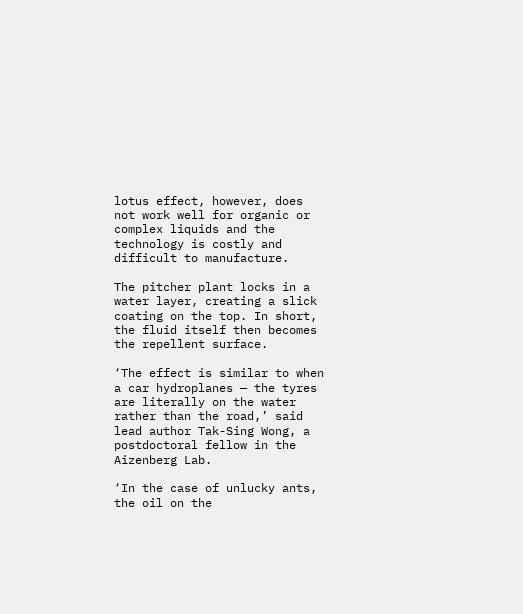lotus effect, however, does not work well for organic or complex liquids and the technology is costly and difficult to manufacture.

The pitcher plant locks in a water layer, creating a slick coating on the top. In short, the fluid itself then becomes the repellent surface.

‘The effect is similar to when a car hydroplanes — the tyres are literally on the water rather than the road,’ said lead author Tak-Sing Wong, a postdoctoral fellow in the Aizenberg Lab.

‘In the case of unlucky ants, the oil on the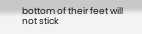bottom of their feet will not stick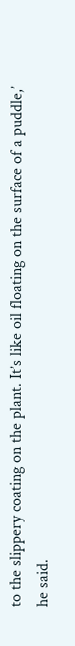to the slippery coating on the plant. It’s like oil floating on the surface of a puddle,’ he said.